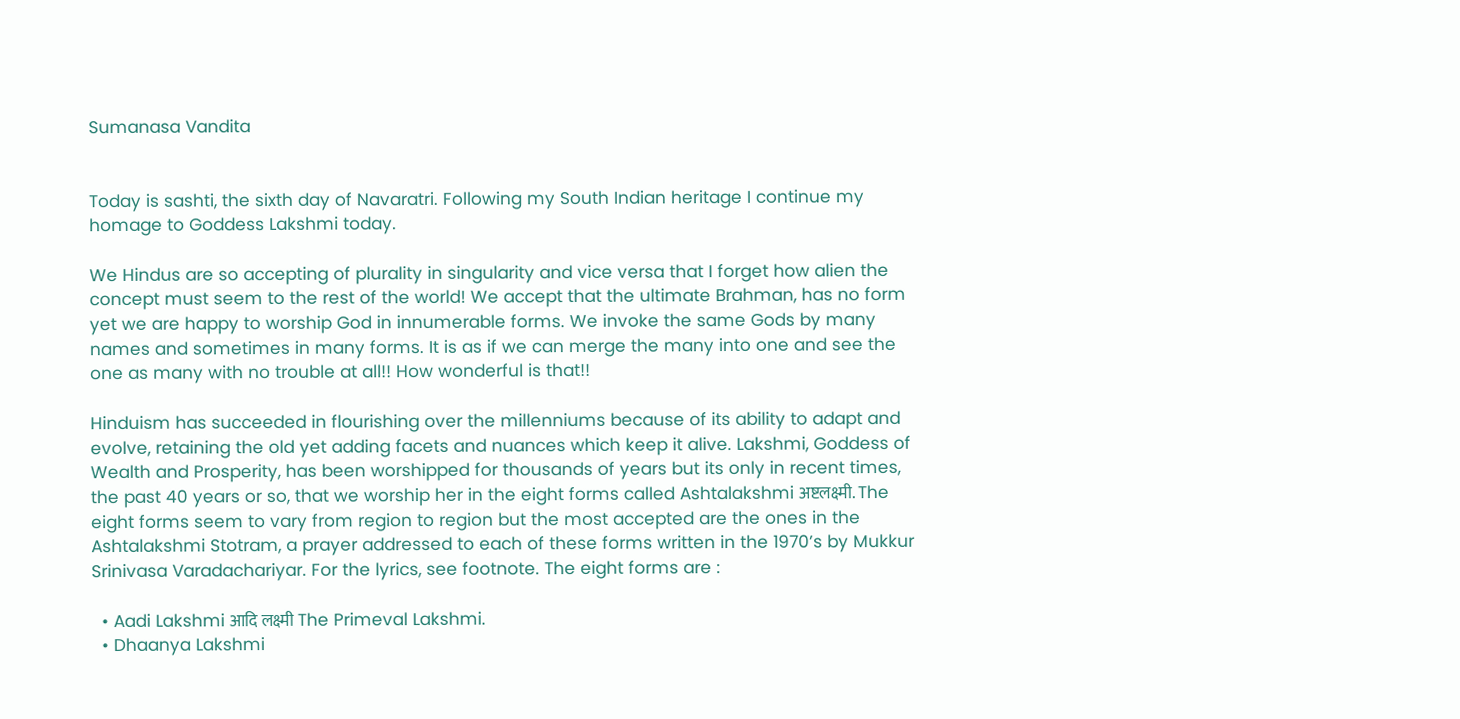Sumanasa Vandita


Today is sashti, the sixth day of Navaratri. Following my South Indian heritage I continue my homage to Goddess Lakshmi today.

We Hindus are so accepting of plurality in singularity and vice versa that I forget how alien the concept must seem to the rest of the world! We accept that the ultimate Brahman, has no form yet we are happy to worship God in innumerable forms. We invoke the same Gods by many names and sometimes in many forms. It is as if we can merge the many into one and see the one as many with no trouble at all!! How wonderful is that!!

Hinduism has succeeded in flourishing over the millenniums because of its ability to adapt and evolve, retaining the old yet adding facets and nuances which keep it alive. Lakshmi, Goddess of Wealth and Prosperity, has been worshipped for thousands of years but its only in recent times, the past 40 years or so, that we worship her in the eight forms called Ashtalakshmi अष्टलक्ष्मी. The eight forms seem to vary from region to region but the most accepted are the ones in the Ashtalakshmi Stotram, a prayer addressed to each of these forms written in the 1970’s by Mukkur Srinivasa Varadachariyar. For the lyrics, see footnote. The eight forms are :

  • Aadi Lakshmi आदि लक्ष्मी The Primeval Lakshmi.
  • Dhaanya Lakshmi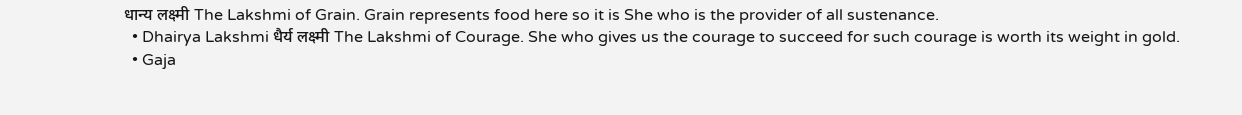धान्य लक्ष्मी The Lakshmi of Grain. Grain represents food here so it is She who is the provider of all sustenance.
  • Dhairya Lakshmi धैर्य लक्ष्मी The Lakshmi of Courage. She who gives us the courage to succeed for such courage is worth its weight in gold.
  • Gaja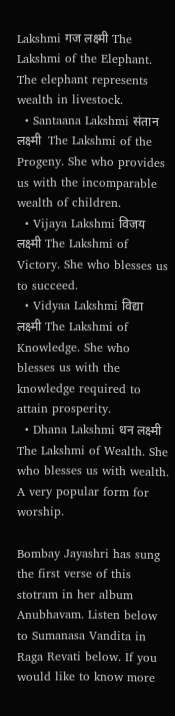Lakshmi गज लक्ष्मी The Lakshmi of the Elephant. The elephant represents wealth in livestock.
  • Santaana Lakshmi संतान लक्ष्मी  The Lakshmi of the Progeny. She who provides us with the incomparable wealth of children.
  • Vijaya Lakshmi विजय लक्ष्मी The Lakshmi of Victory. She who blesses us to succeed.
  • Vidyaa Lakshmi विद्या लक्ष्मी The Lakshmi of Knowledge. She who blesses us with the knowledge required to attain prosperity.
  • Dhana Lakshmi धन लक्ष्मी The Lakshmi of Wealth. She who blesses us with wealth. A very popular form for worship.

Bombay Jayashri has sung the first verse of this stotram in her album Anubhavam. Listen below to Sumanasa Vandita in Raga Revati below. If you would like to know more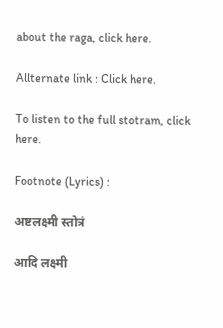about the raga, click here.

Allternate link : Click here.

To listen to the full stotram, click here.

Footnote (Lyrics) :

अष्टलक्ष्मी स्तोत्रं

आदि लक्ष्मी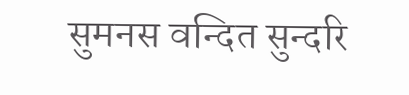सुमनस वन्दित सुन्दरि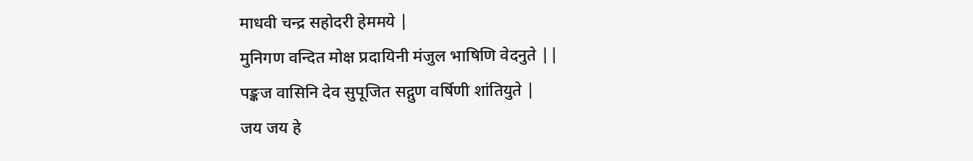माधवी चन्द्र सहोदरी हेममये |
मुनिगण वन्दित मोक्ष प्रदायिनी मंजुल भाषिणि वेदनुते ||
पङ्कज वासिनि देव सुपूजित सद्गुण वर्षिणी शांतियुते |
जय जय हे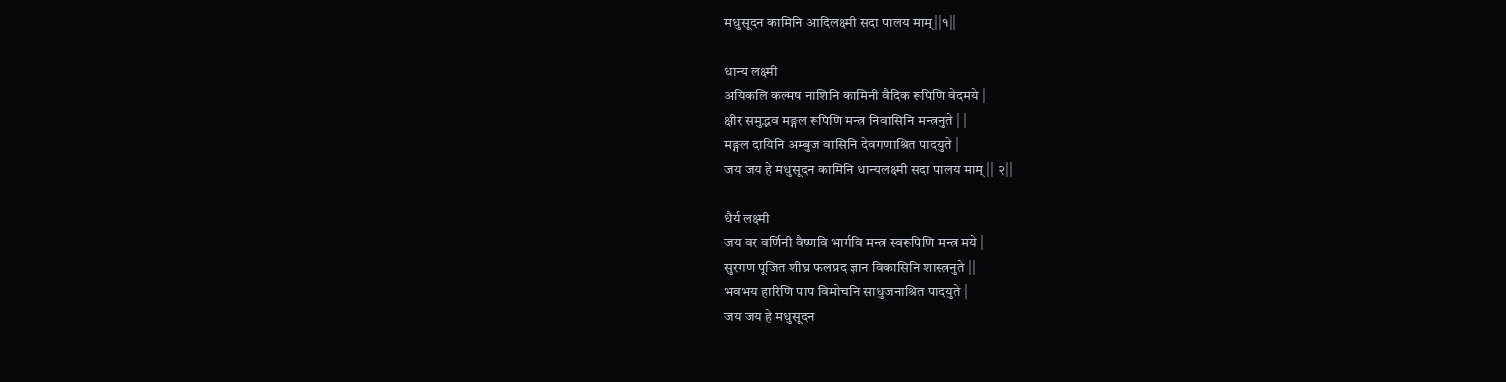मधुसूदन कामिनि आदिलक्ष्मी सदा पालय माम्||१||

धान्य लक्ष्मी
अयिकलि कल्मष नाशिनि कामिनी वैदिक रूपिणि वेदमये |
क्षीर समुद्भव मङ्गल रूपिणि मन्त्र निवासिनि मन्त्रनुते | |
मङ्गल दायिनि अम्बुज वासिनि देवगणाश्रित पादयुते |
जय जय हे मधुसूदन कामिनि धान्यलक्ष्मी सदा पालय माम् || २||

धैर्य लक्ष्मी
जय वर वर्णिनी वैष्णवि भार्गवि मन्त्र स्वरूपिणि मन्त्र मये |
सुरगण पूजित शीघ्र फलप्रद ज्ञान विकासिनि शास्त्रनुते ||
भवभय हारिणि पाप विमोचनि साधुजनाश्रित पादयुते |
जय जय हे मधुसूदन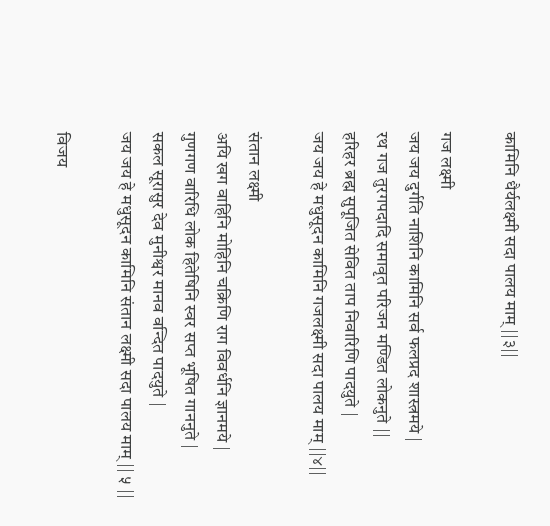कामिनि धैर्यलक्ष्मी सदा पालय माम् ||३||

गज लक्ष्मी
जय जय दुर्गति नाशिनि कामिनि सर्व फलप्रद शास्त्रमये |
रथ गज तुरगपदादि समावृत परिजन मण्डित लोकनुते ||
हरिहर ब्रह्म सुपूजित सेवित ताप निवारिणि पादयुते |
जय जय हे मधुसूदन कामिनि गजलक्ष्मी सदा पालय माम् ||४||

संतान लक्ष्मी
अयि खग वाहिनि मोहिनि चक्रिणि राग विवर्धनि ज्ञानमये |
गुणगण वारिधि लोक हितेषिनि स्वर सप्त भूषित गाननुते |
सकल सूरासुर देव मुनीश्वर मानव वन्दित पादयुते |
जय जय हे मधुसूदन कामिनि संतान लक्ष्मी सदा पालय माम् || ५ ||

विजय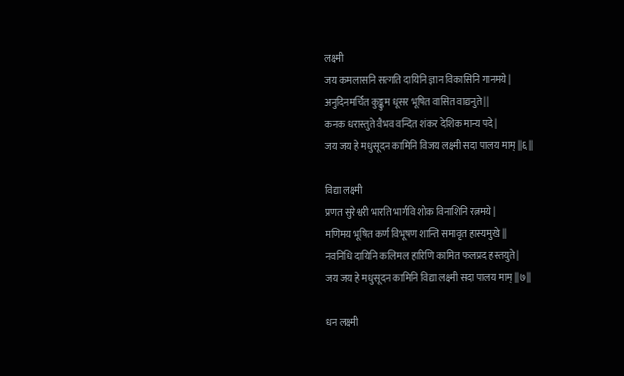लक्ष्मी
जय कमलासनि सत्गति दायिनि ज्ञान विकासिनि गानमये |
अनुदिनमर्चित कुङ्कुम धूसर भूषित वासित वाद्यनुते ||
कनक धरास्तुते वैभव वन्दित शंकर देशिक मान्य पदे |
जय जय हे मधुसूदन कामिनि विजय लक्ष्मी सदा पालय माम् ||६ ||

विद्या लक्ष्मी
प्रणत सुरेश्वरी भारति भार्गवि शोक विनाशिनि रत्नमये |
मणिमय भूषित कर्ण विभूषण शान्ति समावृत हास्यमुखे ||
नवनिधि दायिनि कलिमल हारिणि कामित फलप्रद हस्तयुते |
जय जय हे मधुसूदन कामिनि विद्या लक्ष्मी सदा पालय माम् ||७||

धन लक्ष्मी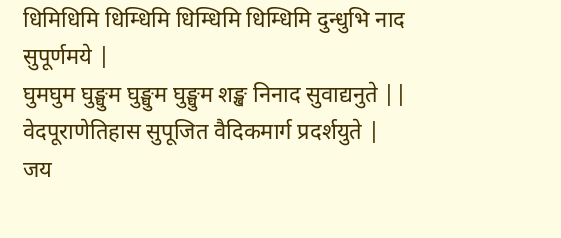धिमिधिमि धिम्धिमि धिम्धिमि धिम्धिमि दुन्धुभि नाद सुपूर्णमये |
घुमघुम घुङ्घुम घुङ्घुम घुङ्घुम शङ्ख निनाद सुवाद्यनुते ||
वेदपूराणेतिहास सुपूजित वैदिकमार्ग प्रदर्शयुते |
जय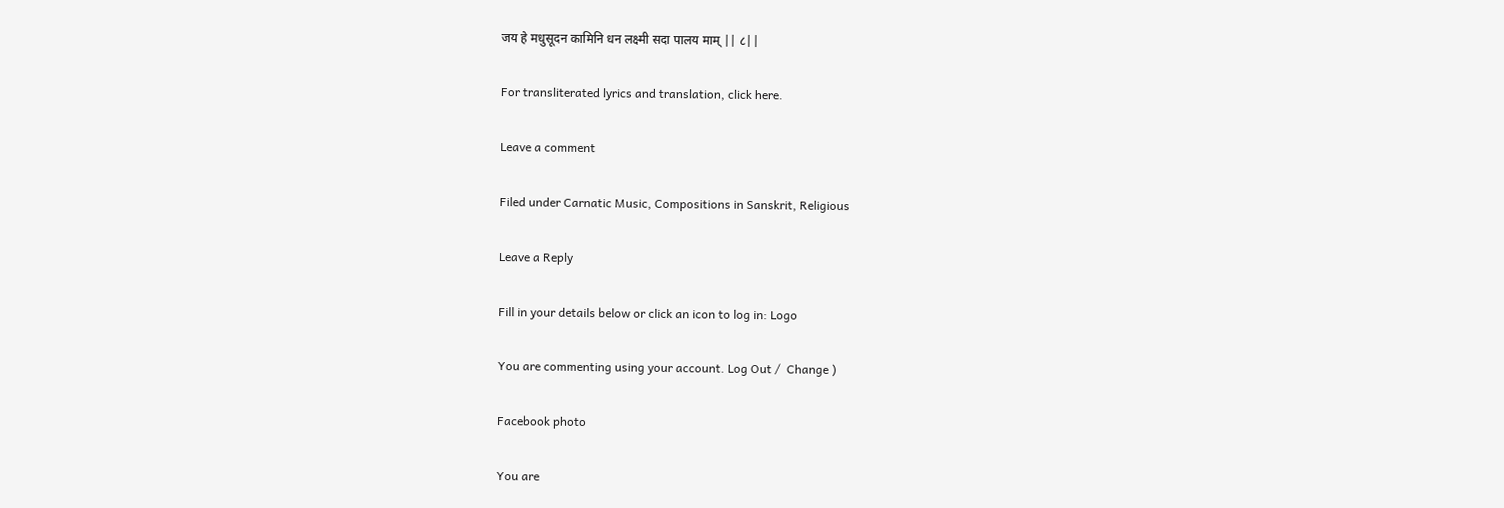जय हे मधुसूदन कामिनि धन लक्ष्मी सदा पालय माम् || ८||

For transliterated lyrics and translation, click here.

Leave a comment

Filed under Carnatic Music, Compositions in Sanskrit, Religious

Leave a Reply

Fill in your details below or click an icon to log in: Logo

You are commenting using your account. Log Out /  Change )

Facebook photo

You are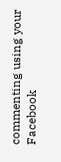commenting using your Facebook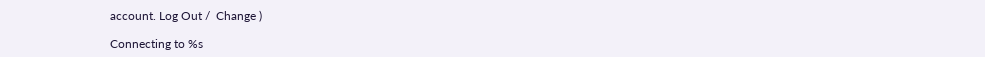account. Log Out /  Change )

Connecting to %s